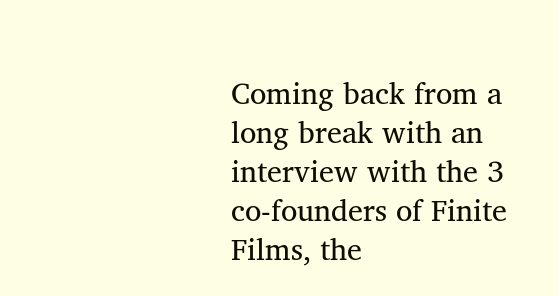Coming back from a long break with an interview with the 3 co-founders of Finite Films, the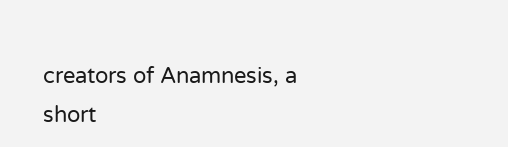creators of Anamnesis, a short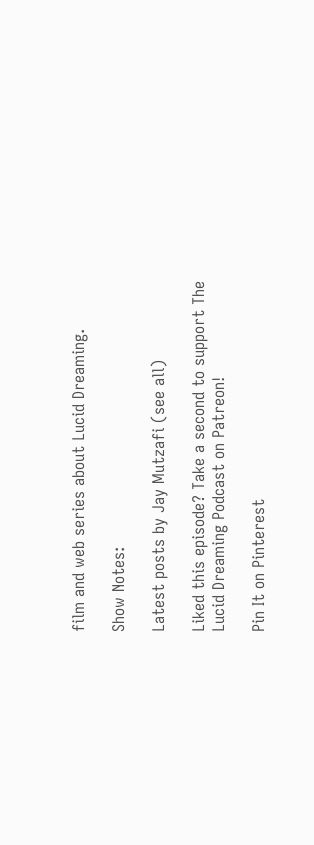film and web series about Lucid Dreaming.

Show Notes:

Latest posts by Jay Mutzafi (see all)

Liked this episode? Take a second to support The Lucid Dreaming Podcast on Patreon!

Pin It on Pinterest